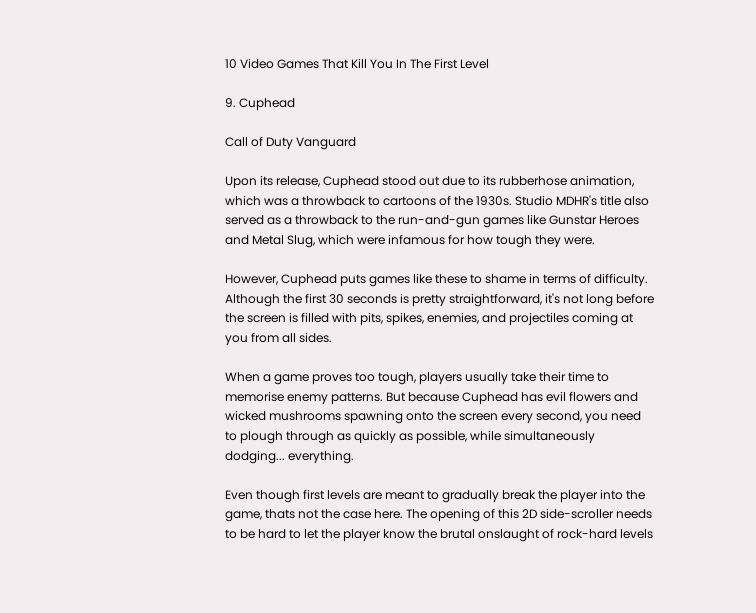10 Video Games That Kill You In The First Level

9. Cuphead

Call of Duty Vanguard

Upon its release, Cuphead stood out due to its rubberhose animation, which was a throwback to cartoons of the 1930s. Studio MDHR's title also served as a throwback to the run-and-gun games like Gunstar Heroes and Metal Slug, which were infamous for how tough they were.

However, Cuphead puts games like these to shame in terms of difficulty. Although the first 30 seconds is pretty straightforward, it's not long before the screen is filled with pits, spikes, enemies, and projectiles coming at you from all sides.

When a game proves too tough, players usually take their time to memorise enemy patterns. But because Cuphead has evil flowers and wicked mushrooms spawning onto the screen every second, you need to plough through as quickly as possible, while simultaneously dodging... everything.

Even though first levels are meant to gradually break the player into the game, thats not the case here. The opening of this 2D side-scroller needs to be hard to let the player know the brutal onslaught of rock-hard levels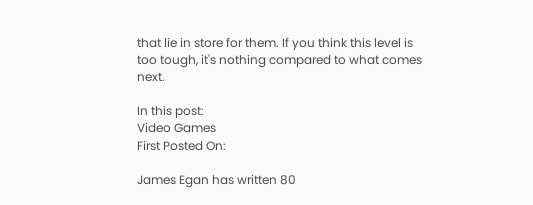that lie in store for them. If you think this level is too tough, it's nothing compared to what comes next.

In this post:
Video Games
First Posted On:

James Egan has written 80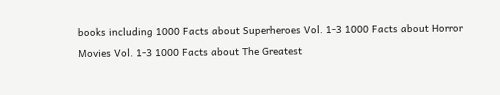books including 1000 Facts about Superheroes Vol. 1-3 1000 Facts about Horror Movies Vol. 1-3 1000 Facts about The Greatest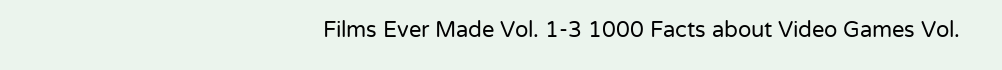Films Ever Made Vol. 1-3 1000 Facts about Video Games Vol.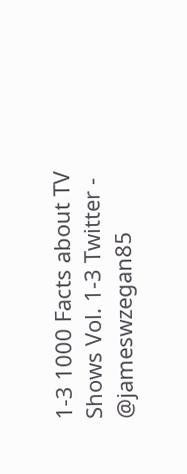1-3 1000 Facts about TV Shows Vol. 1-3 Twitter - @jameswzegan85